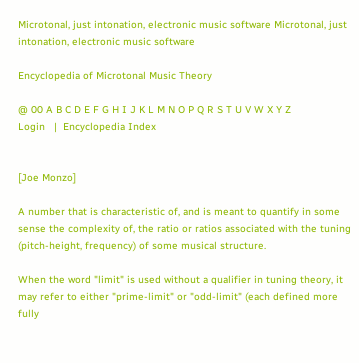Microtonal, just intonation, electronic music software Microtonal, just intonation, electronic music software

Encyclopedia of Microtonal Music Theory

@ 00 A B C D E F G H I J K L M N O P Q R S T U V W X Y Z
Login   |  Encyclopedia Index


[Joe Monzo]

A number that is characteristic of, and is meant to quantify in some sense the complexity of, the ratio or ratios associated with the tuning (pitch-height, frequency) of some musical structure.

When the word "limit" is used without a qualifier in tuning theory, it may refer to either "prime-limit" or "odd-limit" (each defined more fully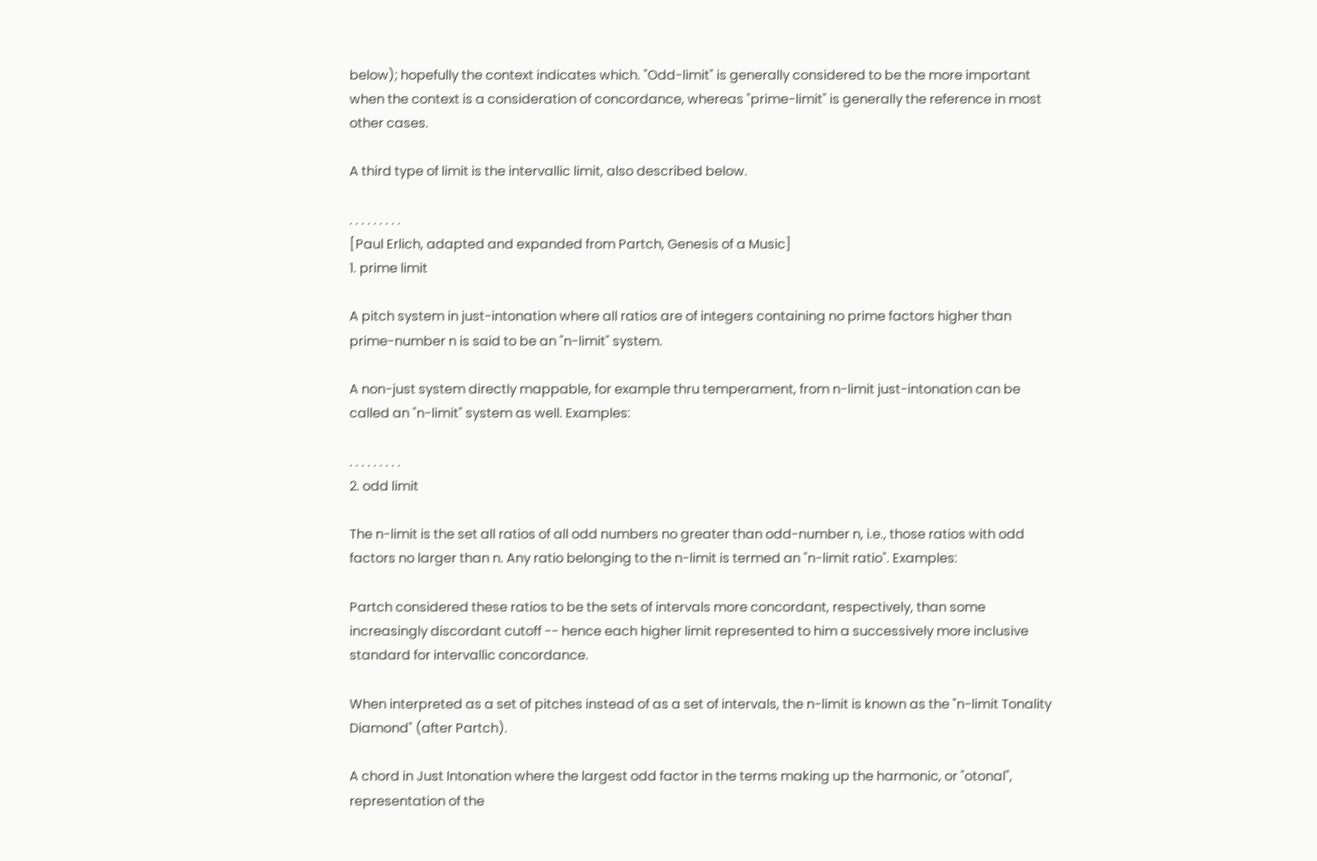below); hopefully the context indicates which. "Odd-limit" is generally considered to be the more important when the context is a consideration of concordance, whereas "prime-limit" is generally the reference in most other cases.

A third type of limit is the intervallic limit, also described below.

. . . . . . . . .
[Paul Erlich, adapted and expanded from Partch, Genesis of a Music]
1. prime limit

A pitch system in just-intonation where all ratios are of integers containing no prime factors higher than prime-number n is said to be an "n-limit" system.

A non-just system directly mappable, for example thru temperament, from n-limit just-intonation can be called an "n-limit" system as well. Examples:

. . . . . . . . .
2. odd limit

The n-limit is the set all ratios of all odd numbers no greater than odd-number n, i.e., those ratios with odd factors no larger than n. Any ratio belonging to the n-limit is termed an "n-limit ratio". Examples:

Partch considered these ratios to be the sets of intervals more concordant, respectively, than some increasingly discordant cutoff -- hence each higher limit represented to him a successively more inclusive standard for intervallic concordance.

When interpreted as a set of pitches instead of as a set of intervals, the n-limit is known as the "n-limit Tonality Diamond" (after Partch).

A chord in Just Intonation where the largest odd factor in the terms making up the harmonic, or "otonal", representation of the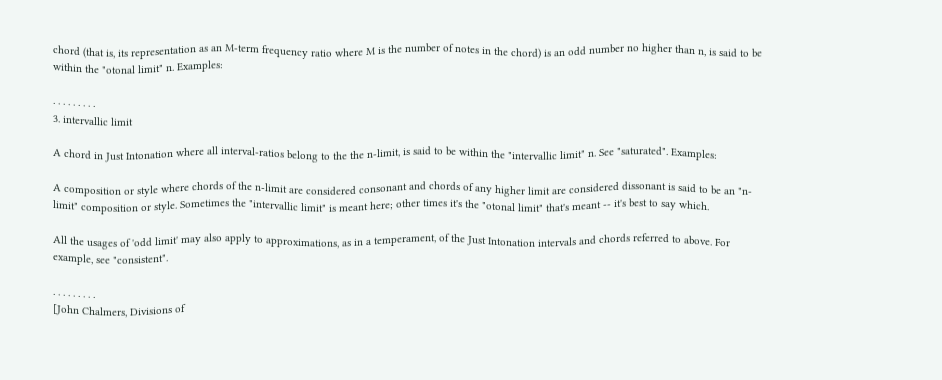chord (that is, its representation as an M-term frequency ratio where M is the number of notes in the chord) is an odd number no higher than n, is said to be within the "otonal limit" n. Examples:

. . . . . . . . .
3. intervallic limit

A chord in Just Intonation where all interval-ratios belong to the the n-limit, is said to be within the "intervallic limit" n. See "saturated". Examples:

A composition or style where chords of the n-limit are considered consonant and chords of any higher limit are considered dissonant is said to be an "n-limit" composition or style. Sometimes the "intervallic limit" is meant here; other times it's the "otonal limit" that's meant -- it's best to say which.

All the usages of 'odd limit' may also apply to approximations, as in a temperament, of the Just Intonation intervals and chords referred to above. For example, see "consistent".

. . . . . . . . .
[John Chalmers, Divisions of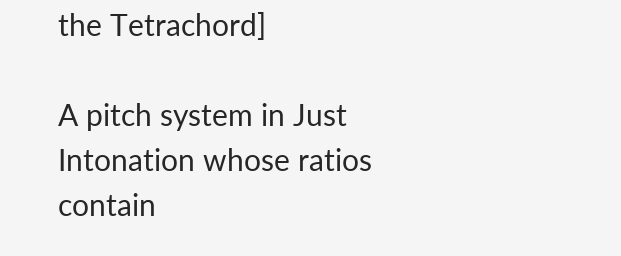the Tetrachord]

A pitch system in Just Intonation whose ratios contain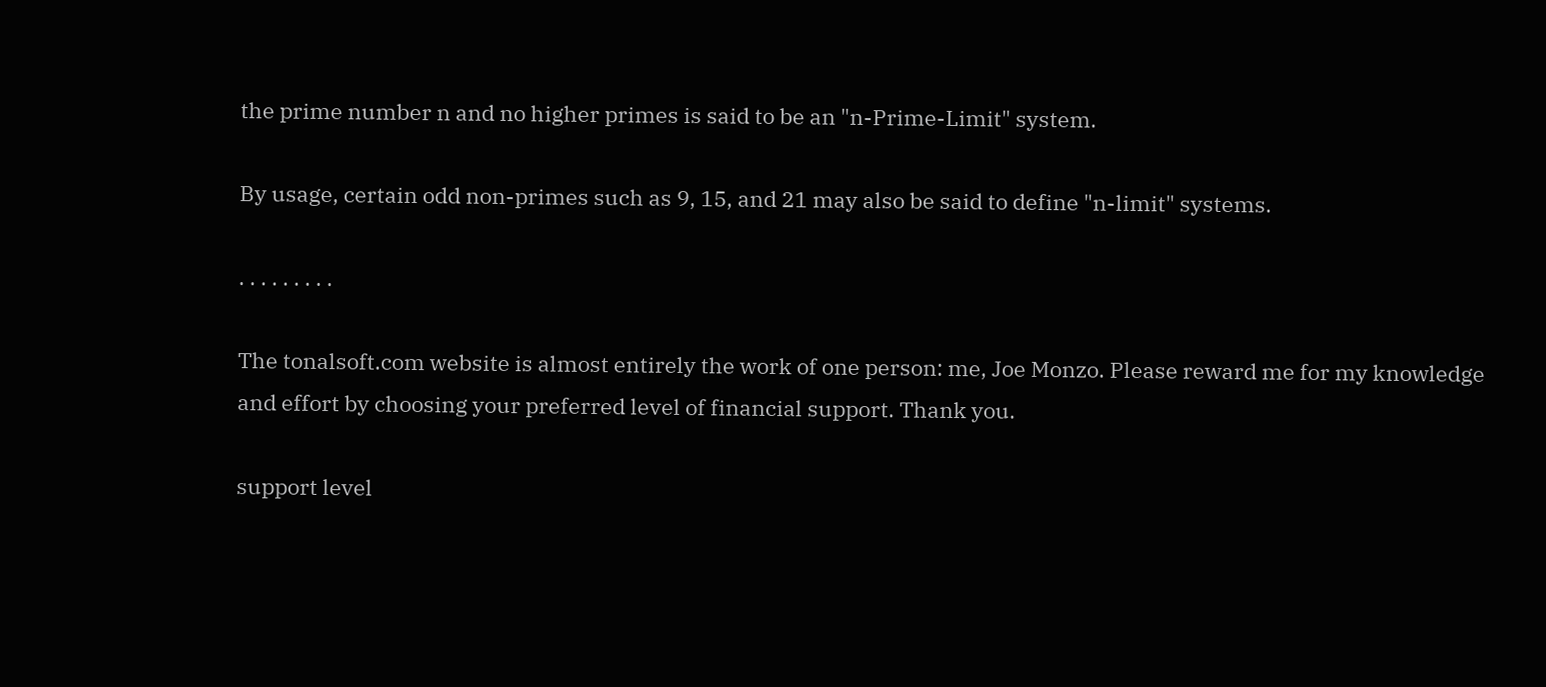the prime number n and no higher primes is said to be an "n-Prime-Limit" system.

By usage, certain odd non-primes such as 9, 15, and 21 may also be said to define "n-limit" systems.

. . . . . . . . .

The tonalsoft.com website is almost entirely the work of one person: me, Joe Monzo. Please reward me for my knowledge and effort by choosing your preferred level of financial support. Thank you.

support level